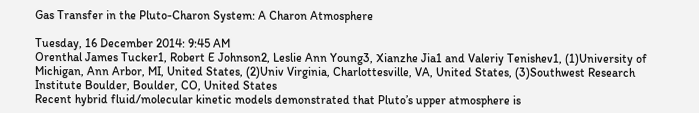Gas Transfer in the Pluto-Charon System: A Charon Atmosphere

Tuesday, 16 December 2014: 9:45 AM
Orenthal James Tucker1, Robert E Johnson2, Leslie Ann Young3, Xianzhe Jia1 and Valeriy Tenishev1, (1)University of Michigan, Ann Arbor, MI, United States, (2)Univ Virginia, Charlottesville, VA, United States, (3)Southwest Research Institute Boulder, Boulder, CO, United States
Recent hybrid fluid/molecular kinetic models demonstrated that Pluto’s upper atmosphere is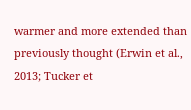warmer and more extended than previously thought (Erwin et al., 2013; Tucker et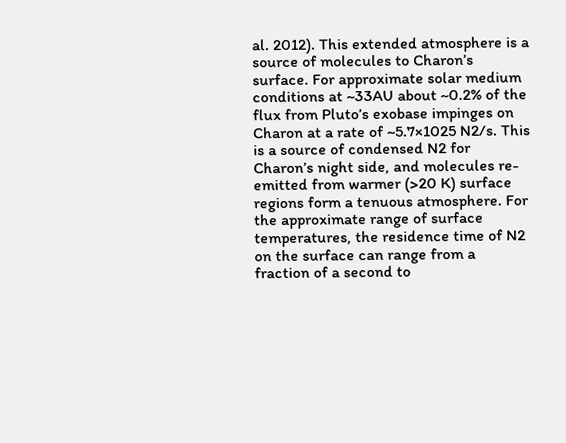al. 2012). This extended atmosphere is a source of molecules to Charon’s surface. For approximate solar medium conditions at ~33AU about ~0.2% of the flux from Pluto’s exobase impinges on Charon at a rate of ~5.7×1025 N2/s. This is a source of condensed N2 for Charon’s night side, and molecules re-emitted from warmer (>20 K) surface regions form a tenuous atmosphere. For the approximate range of surface temperatures, the residence time of N2 on the surface can range from a fraction of a second to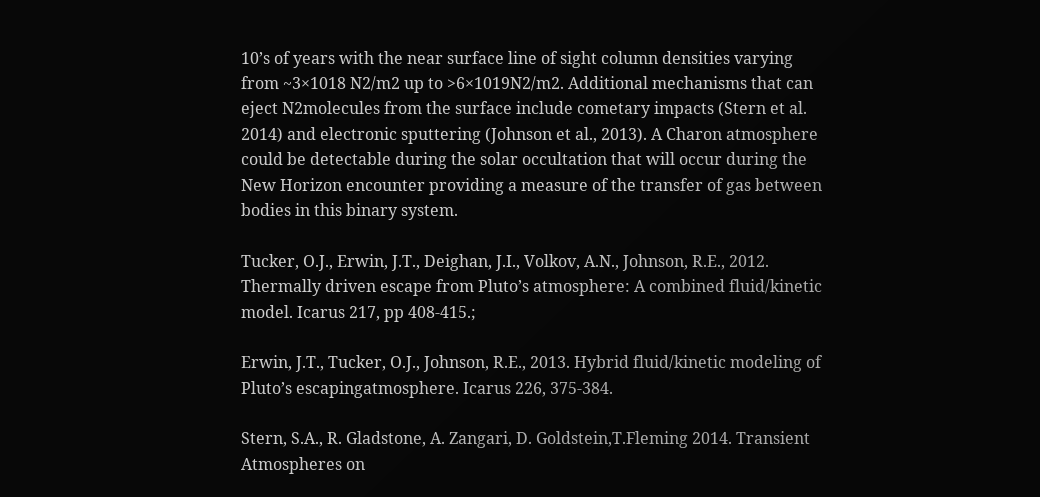10’s of years with the near surface line of sight column densities varying from ~3×1018 N2/m2 up to >6×1019N2/m2. Additional mechanisms that can eject N2molecules from the surface include cometary impacts (Stern et al. 2014) and electronic sputtering (Johnson et al., 2013). A Charon atmosphere could be detectable during the solar occultation that will occur during the New Horizon encounter providing a measure of the transfer of gas between bodies in this binary system.

Tucker, O.J., Erwin, J.T., Deighan, J.I., Volkov, A.N., Johnson, R.E., 2012. Thermally driven escape from Pluto’s atmosphere: A combined fluid/kinetic model. Icarus 217, pp 408-415.;

Erwin, J.T., Tucker, O.J., Johnson, R.E., 2013. Hybrid fluid/kinetic modeling of Pluto’s escapingatmosphere. Icarus 226, 375-384.

Stern, S.A., R. Gladstone, A. Zangari, D. Goldstein,T.Fleming 2014. Transient Atmospheres on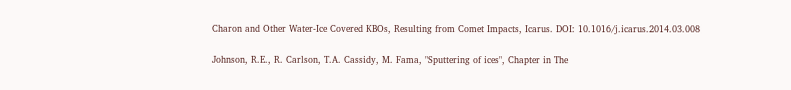Charon and Other Water-Ice Covered KBOs, Resulting from Comet Impacts, Icarus. DOI: 10.1016/j.icarus.2014.03.008

Johnson, R.E., R. Carlson, T.A. Cassidy, M. Fama, "Sputtering of ices", Chapter in The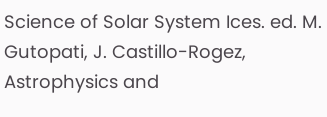Science of Solar System Ices. ed. M. Gutopati, J. Castillo-Rogez, Astrophysics and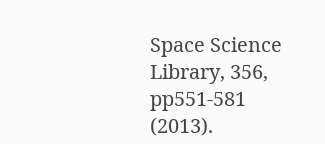Space Science Library, 356, pp551-581 (2013).